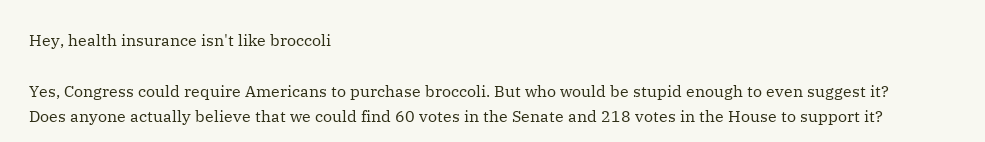Hey, health insurance isn't like broccoli

Yes, Congress could require Americans to purchase broccoli. But who would be stupid enough to even suggest it? Does anyone actually believe that we could find 60 votes in the Senate and 218 votes in the House to support it?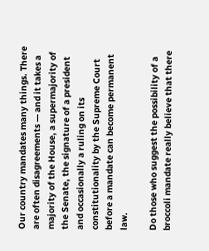Our country mandates many things. There are often disagreements — and it takes a majority of the House, a supermajority of the Senate, the signature of a president and occasionally a ruling on its constitutionality by the Supreme Court before a mandate can become permanent law.

Do those who suggest the possibility of a broccoli mandate really believe that there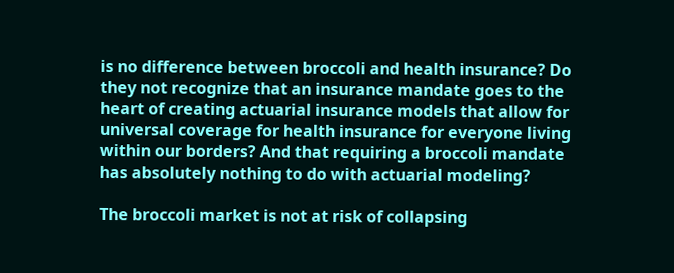is no difference between broccoli and health insurance? Do they not recognize that an insurance mandate goes to the heart of creating actuarial insurance models that allow for universal coverage for health insurance for everyone living within our borders? And that requiring a broccoli mandate has absolutely nothing to do with actuarial modeling?

The broccoli market is not at risk of collapsing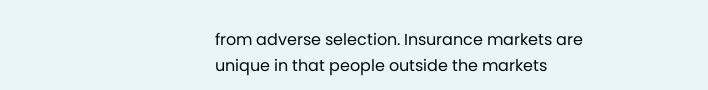from adverse selection. Insurance markets are unique in that people outside the markets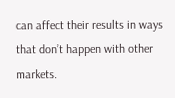can affect their results in ways that don’t happen with other markets.